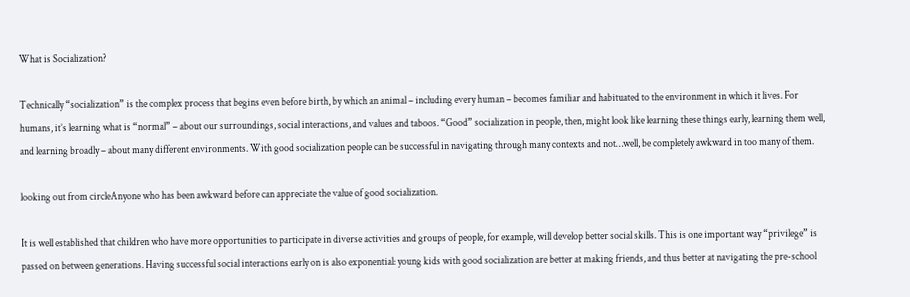What is Socialization?

Technically “socialization” is the complex process that begins even before birth, by which an animal – including every human – becomes familiar and habituated to the environment in which it lives. For humans, it’s learning what is “normal” – about our surroundings, social interactions, and values and taboos. “Good” socialization in people, then, might look like learning these things early, learning them well, and learning broadly – about many different environments. With good socialization people can be successful in navigating through many contexts and not…well, be completely awkward in too many of them.

looking out from circleAnyone who has been awkward before can appreciate the value of good socialization.

It is well established that children who have more opportunities to participate in diverse activities and groups of people, for example, will develop better social skills. This is one important way “privilege” is passed on between generations. Having successful social interactions early on is also exponential: young kids with good socialization are better at making friends, and thus better at navigating the pre-school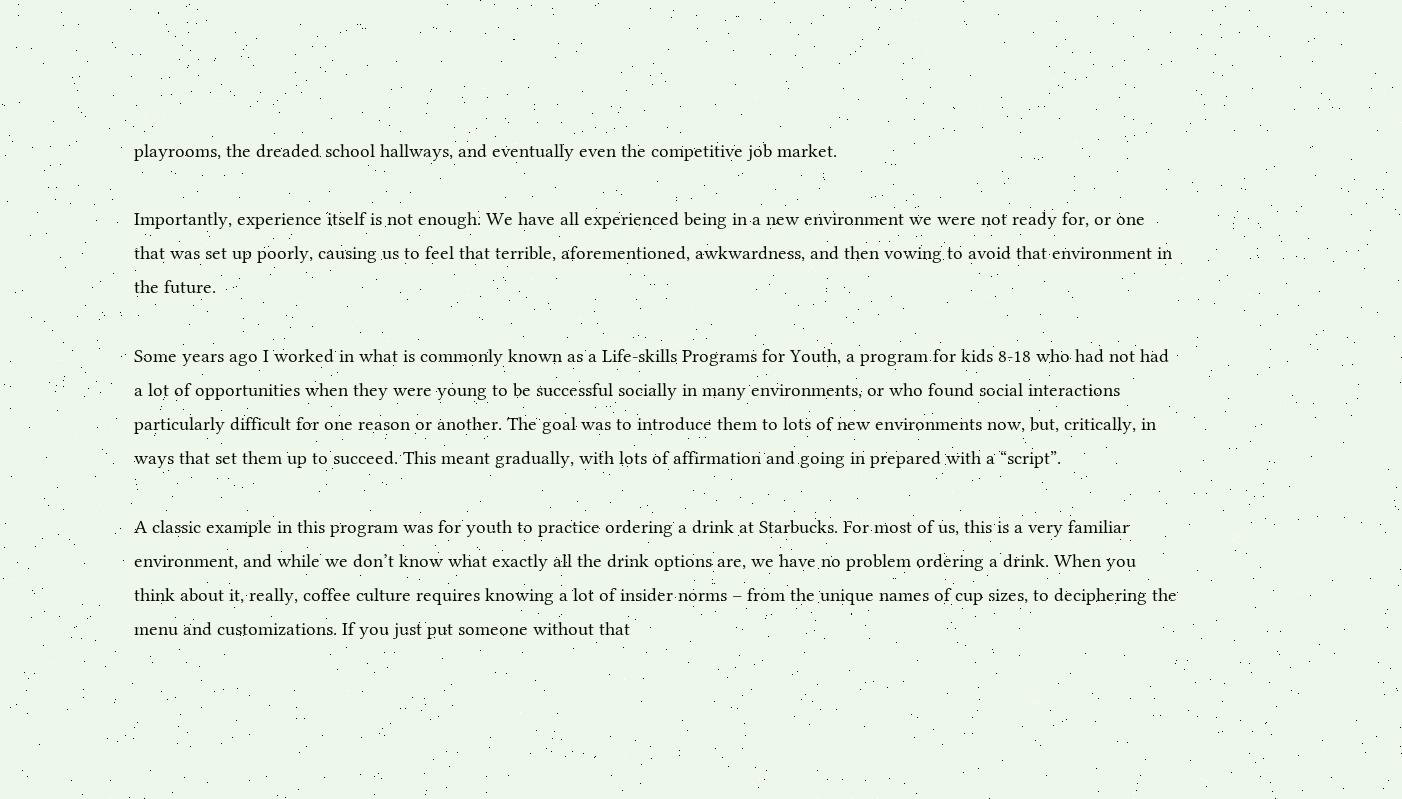playrooms, the dreaded school hallways, and eventually even the competitive job market.

Importantly, experience itself is not enough. We have all experienced being in a new environment we were not ready for, or one that was set up poorly, causing us to feel that terrible, aforementioned, awkwardness, and then vowing to avoid that environment in the future.

Some years ago I worked in what is commonly known as a Life-skills Programs for Youth, a program for kids 8-18 who had not had a lot of opportunities when they were young to be successful socially in many environments, or who found social interactions particularly difficult for one reason or another. The goal was to introduce them to lots of new environments now, but, critically, in ways that set them up to succeed. This meant gradually, with lots of affirmation and going in prepared with a “script”.

A classic example in this program was for youth to practice ordering a drink at Starbucks. For most of us, this is a very familiar environment, and while we don’t know what exactly all the drink options are, we have no problem ordering a drink. When you think about it, really, coffee culture requires knowing a lot of insider norms – from the unique names of cup sizes, to deciphering the menu and customizations. If you just put someone without that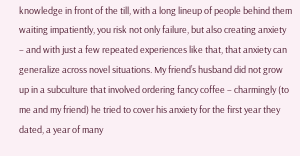knowledge in front of the till, with a long lineup of people behind them waiting impatiently, you risk not only failure, but also creating anxiety – and with just a few repeated experiences like that, that anxiety can generalize across novel situations. My friend’s husband did not grow up in a subculture that involved ordering fancy coffee – charmingly (to me and my friend) he tried to cover his anxiety for the first year they dated, a year of many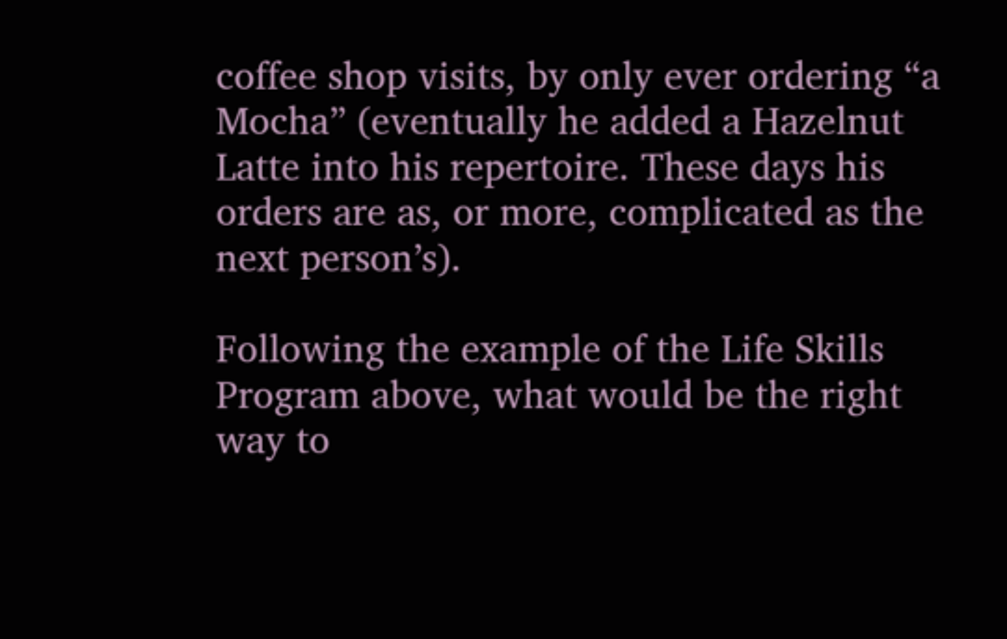coffee shop visits, by only ever ordering “a Mocha” (eventually he added a Hazelnut Latte into his repertoire. These days his orders are as, or more, complicated as the next person’s).

Following the example of the Life Skills Program above, what would be the right way to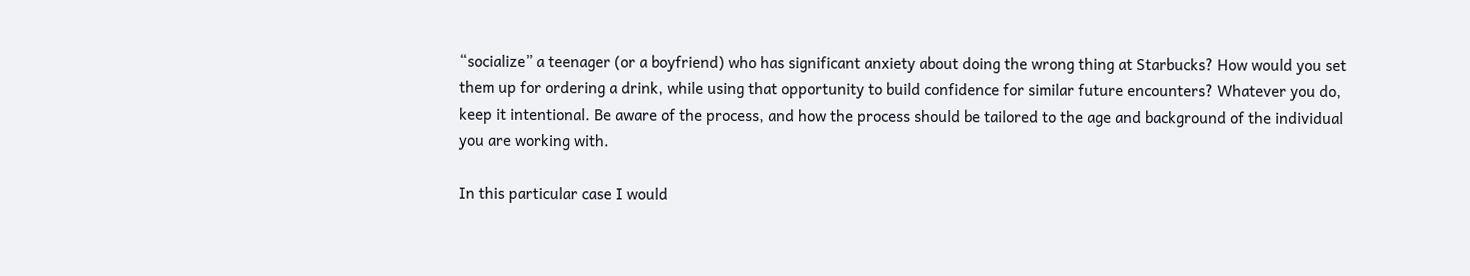“socialize” a teenager (or a boyfriend) who has significant anxiety about doing the wrong thing at Starbucks? How would you set them up for ordering a drink, while using that opportunity to build confidence for similar future encounters? Whatever you do, keep it intentional. Be aware of the process, and how the process should be tailored to the age and background of the individual you are working with.

In this particular case I would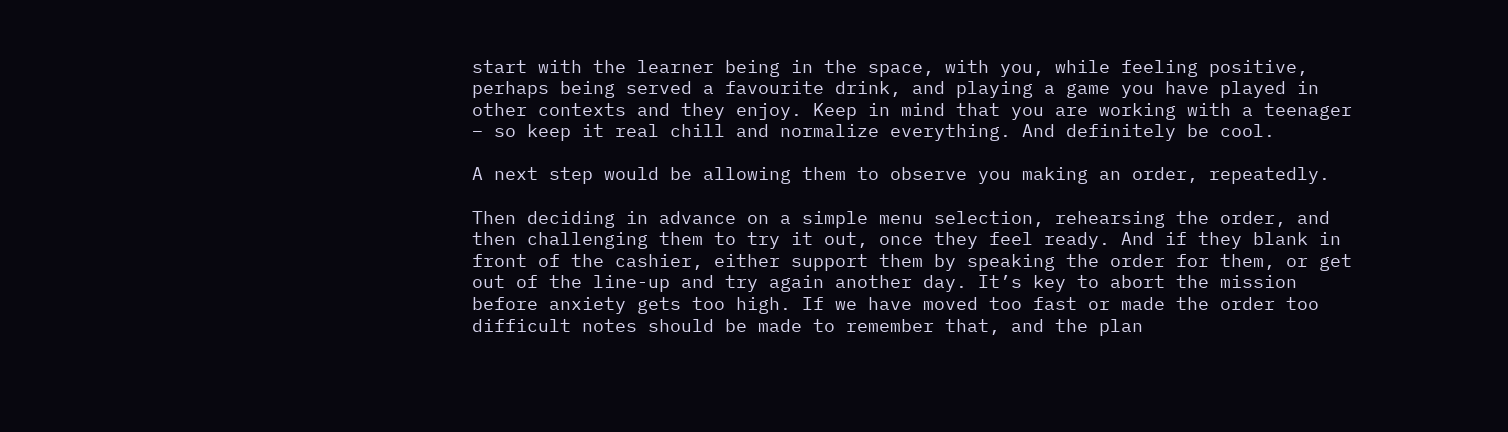start with the learner being in the space, with you, while feeling positive, perhaps being served a favourite drink, and playing a game you have played in other contexts and they enjoy. Keep in mind that you are working with a teenager – so keep it real chill and normalize everything. And definitely be cool.

A next step would be allowing them to observe you making an order, repeatedly.

Then deciding in advance on a simple menu selection, rehearsing the order, and then challenging them to try it out, once they feel ready. And if they blank in front of the cashier, either support them by speaking the order for them, or get out of the line-up and try again another day. It’s key to abort the mission before anxiety gets too high. If we have moved too fast or made the order too difficult notes should be made to remember that, and the plan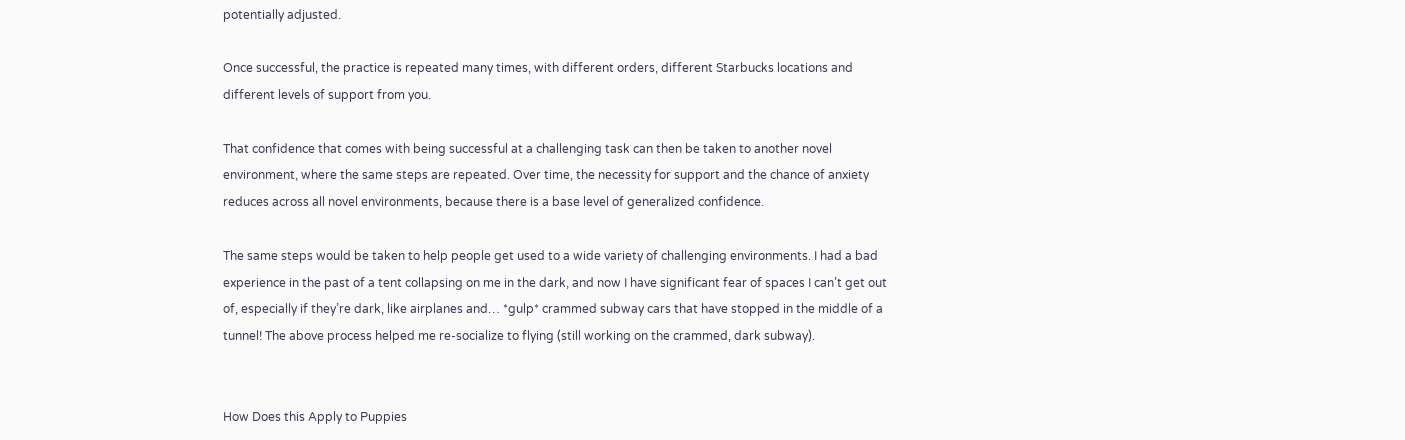potentially adjusted.

Once successful, the practice is repeated many times, with different orders, different Starbucks locations and different levels of support from you.

That confidence that comes with being successful at a challenging task can then be taken to another novel environment, where the same steps are repeated. Over time, the necessity for support and the chance of anxiety reduces across all novel environments, because there is a base level of generalized confidence.

The same steps would be taken to help people get used to a wide variety of challenging environments. I had a bad experience in the past of a tent collapsing on me in the dark, and now I have significant fear of spaces I can’t get out of, especially if they’re dark, like airplanes and… *gulp* crammed subway cars that have stopped in the middle of a tunnel! The above process helped me re-socialize to flying (still working on the crammed, dark subway).


How Does this Apply to Puppies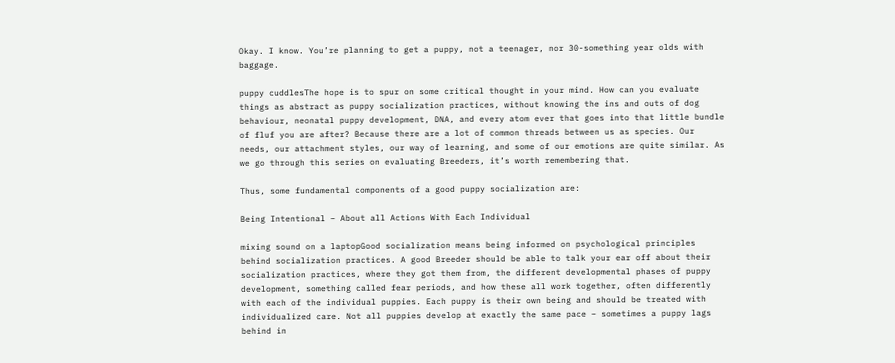Okay. I know. You’re planning to get a puppy, not a teenager, nor 30-something year olds with baggage.

puppy cuddlesThe hope is to spur on some critical thought in your mind. How can you evaluate things as abstract as puppy socialization practices, without knowing the ins and outs of dog behaviour, neonatal puppy development, DNA, and every atom ever that goes into that little bundle of fluf you are after? Because there are a lot of common threads between us as species. Our needs, our attachment styles, our way of learning, and some of our emotions are quite similar. As we go through this series on evaluating Breeders, it’s worth remembering that.

Thus, some fundamental components of a good puppy socialization are:

Being Intentional – About all Actions With Each Individual

mixing sound on a laptopGood socialization means being informed on psychological principles behind socialization practices. A good Breeder should be able to talk your ear off about their socialization practices, where they got them from, the different developmental phases of puppy development, something called fear periods, and how these all work together, often differently with each of the individual puppies. Each puppy is their own being and should be treated with individualized care. Not all puppies develop at exactly the same pace – sometimes a puppy lags behind in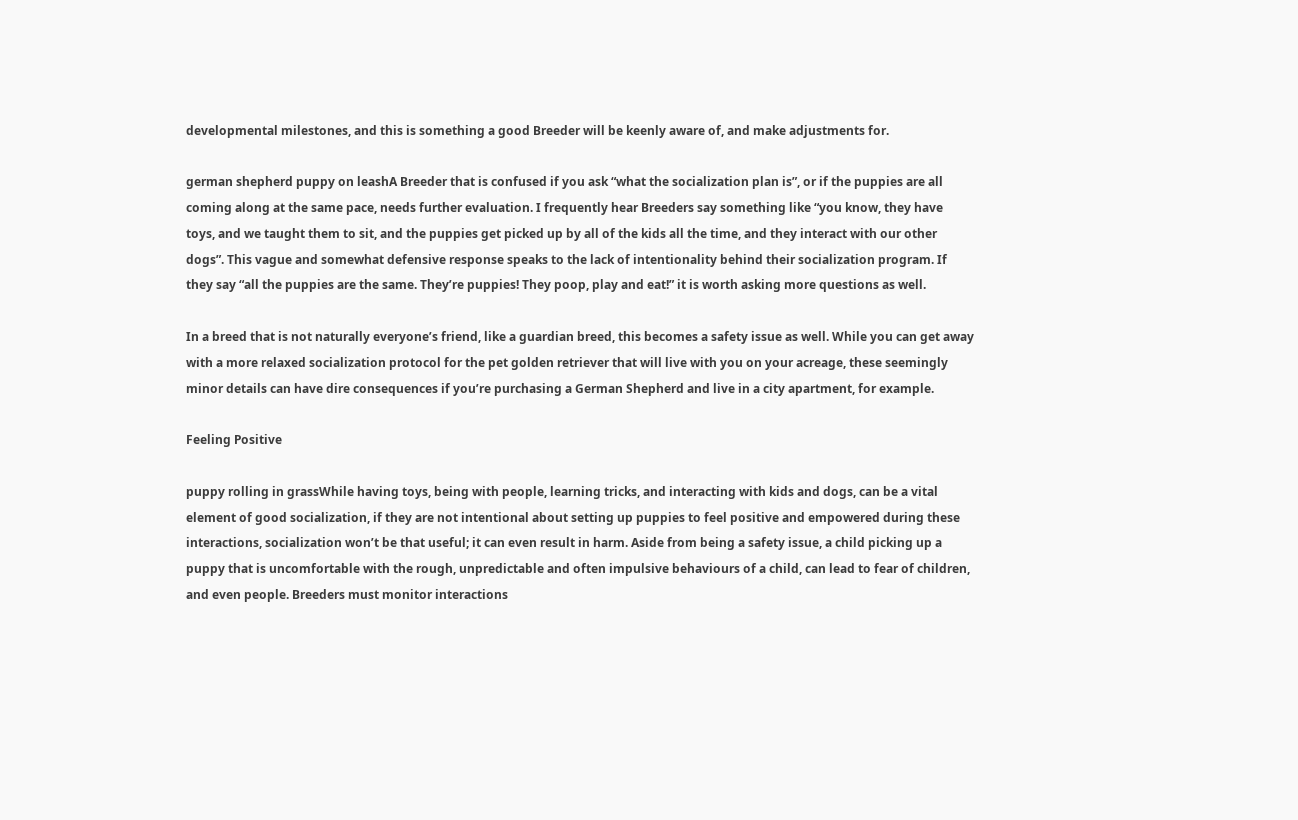developmental milestones, and this is something a good Breeder will be keenly aware of, and make adjustments for.

german shepherd puppy on leashA Breeder that is confused if you ask “what the socialization plan is”, or if the puppies are all coming along at the same pace, needs further evaluation. I frequently hear Breeders say something like “you know, they have toys, and we taught them to sit, and the puppies get picked up by all of the kids all the time, and they interact with our other dogs”. This vague and somewhat defensive response speaks to the lack of intentionality behind their socialization program. If they say “all the puppies are the same. They’re puppies! They poop, play and eat!” it is worth asking more questions as well.

In a breed that is not naturally everyone’s friend, like a guardian breed, this becomes a safety issue as well. While you can get away with a more relaxed socialization protocol for the pet golden retriever that will live with you on your acreage, these seemingly minor details can have dire consequences if you’re purchasing a German Shepherd and live in a city apartment, for example.

Feeling Positive

puppy rolling in grassWhile having toys, being with people, learning tricks, and interacting with kids and dogs, can be a vital element of good socialization, if they are not intentional about setting up puppies to feel positive and empowered during these interactions, socialization won’t be that useful; it can even result in harm. Aside from being a safety issue, a child picking up a puppy that is uncomfortable with the rough, unpredictable and often impulsive behaviours of a child, can lead to fear of children, and even people. Breeders must monitor interactions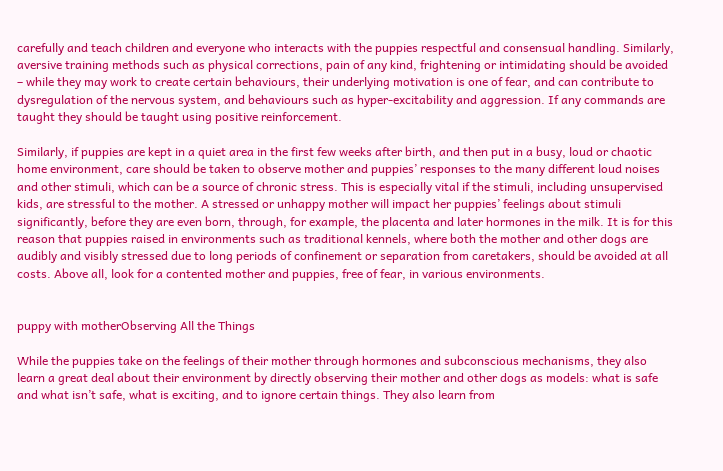carefully and teach children and everyone who interacts with the puppies respectful and consensual handling. Similarly, aversive training methods such as physical corrections, pain of any kind, frightening or intimidating should be avoided – while they may work to create certain behaviours, their underlying motivation is one of fear, and can contribute to dysregulation of the nervous system, and behaviours such as hyper-excitability and aggression. If any commands are taught they should be taught using positive reinforcement.

Similarly, if puppies are kept in a quiet area in the first few weeks after birth, and then put in a busy, loud or chaotic home environment, care should be taken to observe mother and puppies’ responses to the many different loud noises and other stimuli, which can be a source of chronic stress. This is especially vital if the stimuli, including unsupervised kids, are stressful to the mother. A stressed or unhappy mother will impact her puppies’ feelings about stimuli significantly, before they are even born, through, for example, the placenta and later hormones in the milk. It is for this reason that puppies raised in environments such as traditional kennels, where both the mother and other dogs are audibly and visibly stressed due to long periods of confinement or separation from caretakers, should be avoided at all costs. Above all, look for a contented mother and puppies, free of fear, in various environments.


puppy with motherObserving All the Things

While the puppies take on the feelings of their mother through hormones and subconscious mechanisms, they also learn a great deal about their environment by directly observing their mother and other dogs as models: what is safe and what isn’t safe, what is exciting, and to ignore certain things. They also learn from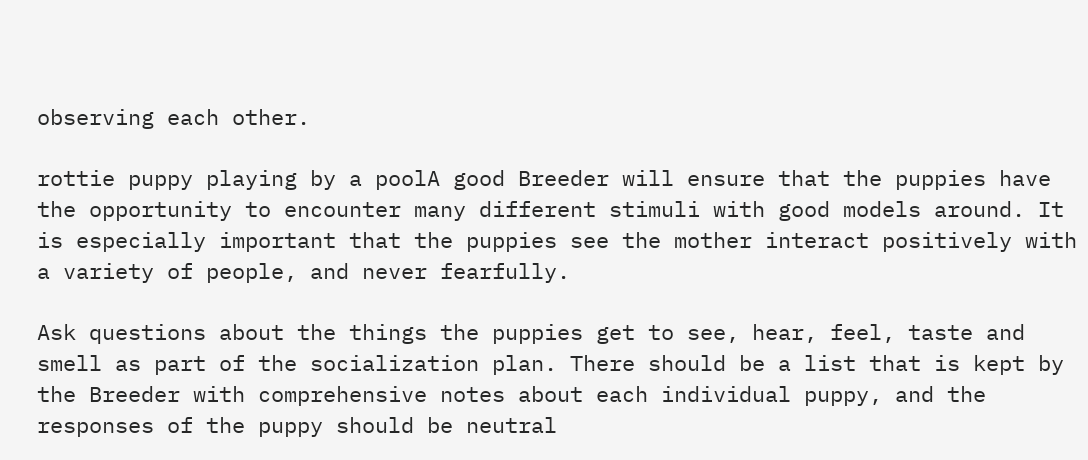observing each other.

rottie puppy playing by a poolA good Breeder will ensure that the puppies have the opportunity to encounter many different stimuli with good models around. It is especially important that the puppies see the mother interact positively with a variety of people, and never fearfully.

Ask questions about the things the puppies get to see, hear, feel, taste and smell as part of the socialization plan. There should be a list that is kept by the Breeder with comprehensive notes about each individual puppy, and the responses of the puppy should be neutral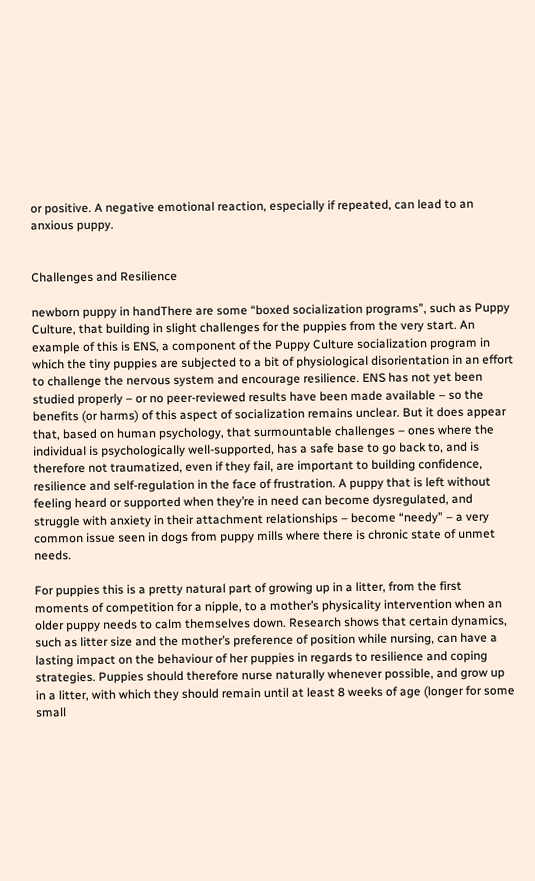or positive. A negative emotional reaction, especially if repeated, can lead to an anxious puppy.


Challenges and Resilience

newborn puppy in handThere are some “boxed socialization programs”, such as Puppy Culture, that building in slight challenges for the puppies from the very start. An example of this is ENS, a component of the Puppy Culture socialization program in which the tiny puppies are subjected to a bit of physiological disorientation in an effort to challenge the nervous system and encourage resilience. ENS has not yet been studied properly – or no peer-reviewed results have been made available – so the benefits (or harms) of this aspect of socialization remains unclear. But it does appear that, based on human psychology, that surmountable challenges – ones where the individual is psychologically well-supported, has a safe base to go back to, and is therefore not traumatized, even if they fail, are important to building confidence, resilience and self-regulation in the face of frustration. A puppy that is left without feeling heard or supported when they’re in need can become dysregulated, and struggle with anxiety in their attachment relationships – become “needy” – a very common issue seen in dogs from puppy mills where there is chronic state of unmet needs.

For puppies this is a pretty natural part of growing up in a litter, from the first moments of competition for a nipple, to a mother’s physicality intervention when an older puppy needs to calm themselves down. Research shows that certain dynamics, such as litter size and the mother’s preference of position while nursing, can have a lasting impact on the behaviour of her puppies in regards to resilience and coping strategies. Puppies should therefore nurse naturally whenever possible, and grow up in a litter, with which they should remain until at least 8 weeks of age (longer for some small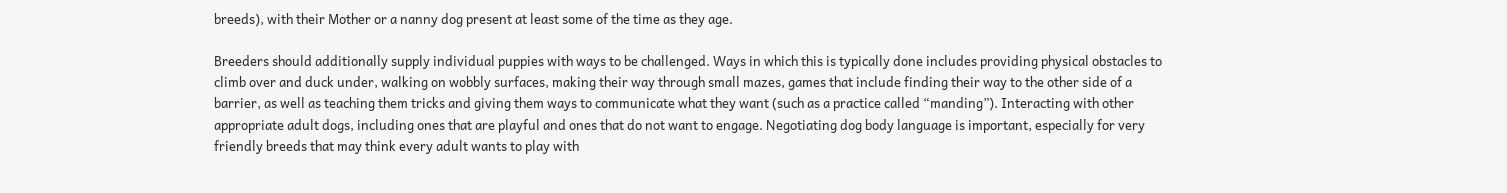breeds), with their Mother or a nanny dog present at least some of the time as they age.

Breeders should additionally supply individual puppies with ways to be challenged. Ways in which this is typically done includes providing physical obstacles to climb over and duck under, walking on wobbly surfaces, making their way through small mazes, games that include finding their way to the other side of a barrier, as well as teaching them tricks and giving them ways to communicate what they want (such as a practice called “manding”). Interacting with other appropriate adult dogs, including ones that are playful and ones that do not want to engage. Negotiating dog body language is important, especially for very friendly breeds that may think every adult wants to play with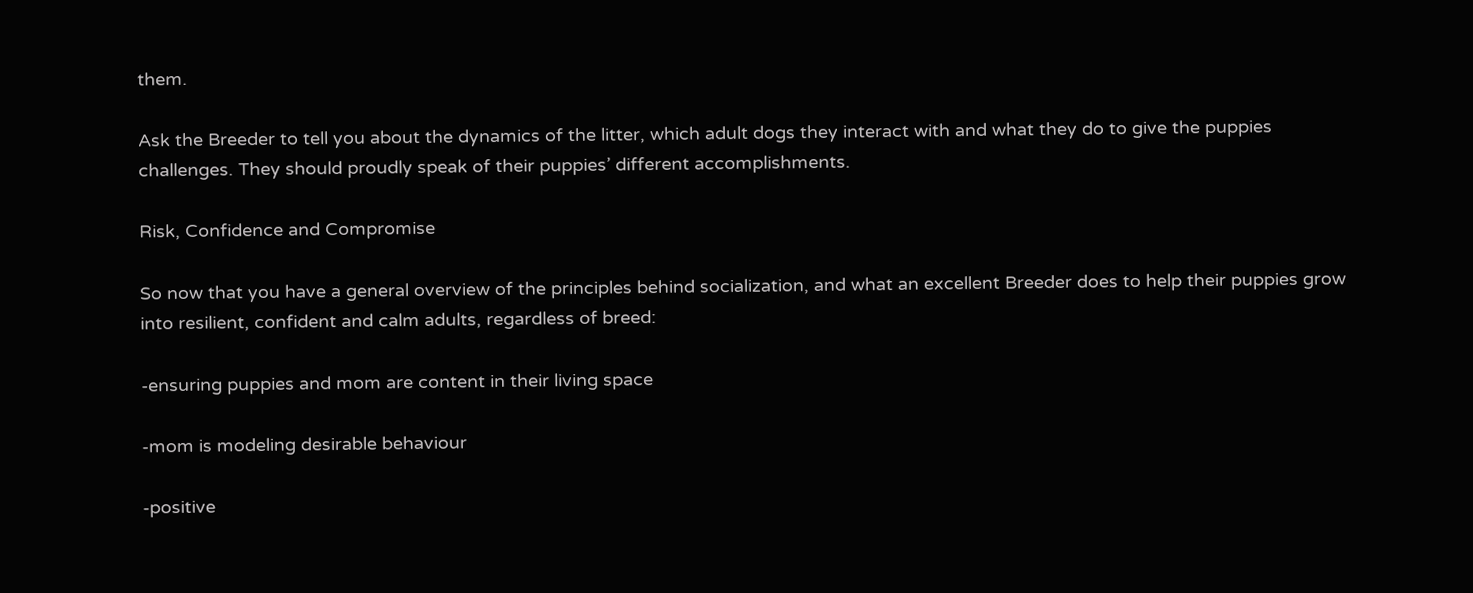them.

Ask the Breeder to tell you about the dynamics of the litter, which adult dogs they interact with and what they do to give the puppies challenges. They should proudly speak of their puppies’ different accomplishments.

Risk, Confidence and Compromise

So now that you have a general overview of the principles behind socialization, and what an excellent Breeder does to help their puppies grow into resilient, confident and calm adults, regardless of breed:

-ensuring puppies and mom are content in their living space

-mom is modeling desirable behaviour

-positive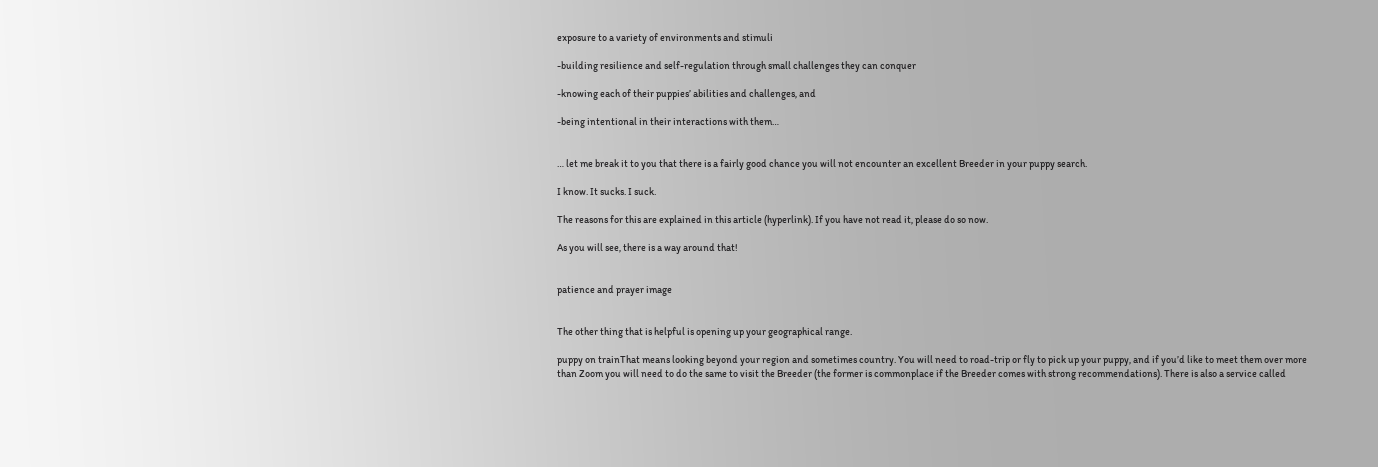exposure to a variety of environments and stimuli

-building resilience and self-regulation through small challenges they can conquer

-knowing each of their puppies’ abilities and challenges, and

-being intentional in their interactions with them…


… let me break it to you that there is a fairly good chance you will not encounter an excellent Breeder in your puppy search.

I know. It sucks. I suck.

The reasons for this are explained in this article (hyperlink). If you have not read it, please do so now.

As you will see, there is a way around that!


patience and prayer image


The other thing that is helpful is opening up your geographical range.

puppy on trainThat means looking beyond your region and sometimes country. You will need to road-trip or fly to pick up your puppy, and if you’d like to meet them over more than Zoom you will need to do the same to visit the Breeder (the former is commonplace if the Breeder comes with strong recommendations). There is also a service called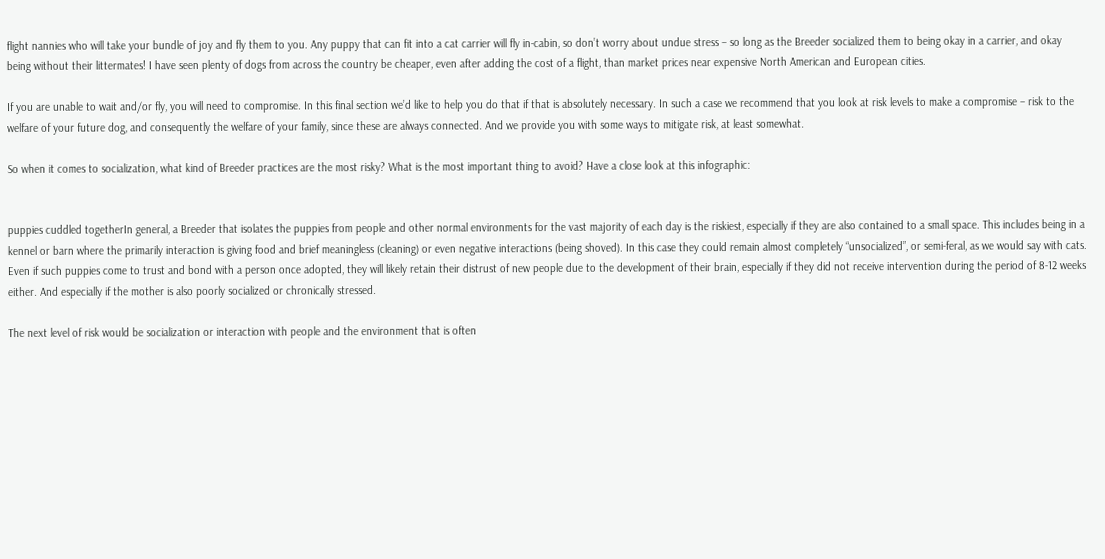flight nannies who will take your bundle of joy and fly them to you. Any puppy that can fit into a cat carrier will fly in-cabin, so don’t worry about undue stress – so long as the Breeder socialized them to being okay in a carrier, and okay being without their littermates! I have seen plenty of dogs from across the country be cheaper, even after adding the cost of a flight, than market prices near expensive North American and European cities.

If you are unable to wait and/or fly, you will need to compromise. In this final section we’d like to help you do that if that is absolutely necessary. In such a case we recommend that you look at risk levels to make a compromise – risk to the welfare of your future dog, and consequently the welfare of your family, since these are always connected. And we provide you with some ways to mitigate risk, at least somewhat.

So when it comes to socialization, what kind of Breeder practices are the most risky? What is the most important thing to avoid? Have a close look at this infographic:


puppies cuddled togetherIn general, a Breeder that isolates the puppies from people and other normal environments for the vast majority of each day is the riskiest, especially if they are also contained to a small space. This includes being in a kennel or barn where the primarily interaction is giving food and brief meaningless (cleaning) or even negative interactions (being shoved). In this case they could remain almost completely “unsocialized”, or semi-feral, as we would say with cats. Even if such puppies come to trust and bond with a person once adopted, they will likely retain their distrust of new people due to the development of their brain, especially if they did not receive intervention during the period of 8-12 weeks either. And especially if the mother is also poorly socialized or chronically stressed.

The next level of risk would be socialization or interaction with people and the environment that is often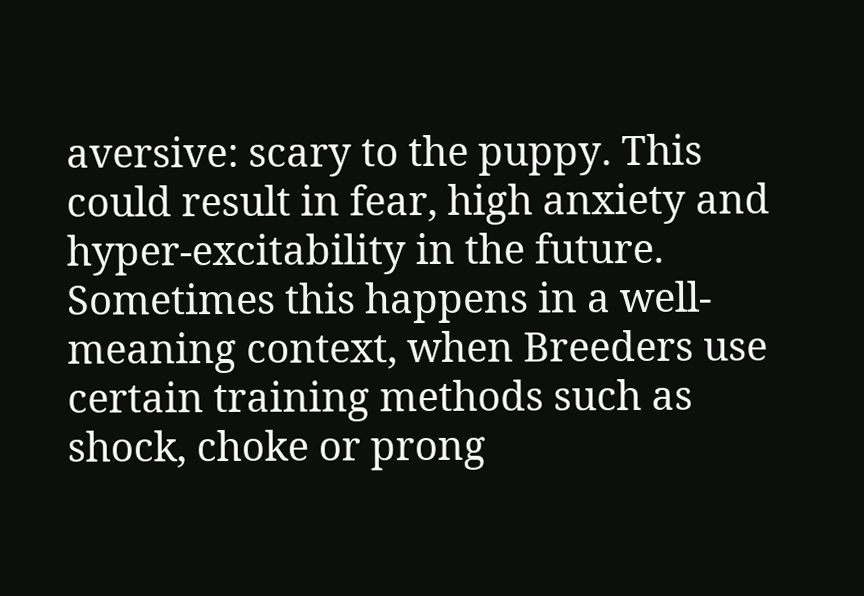aversive: scary to the puppy. This could result in fear, high anxiety and hyper-excitability in the future. Sometimes this happens in a well-meaning context, when Breeders use certain training methods such as shock, choke or prong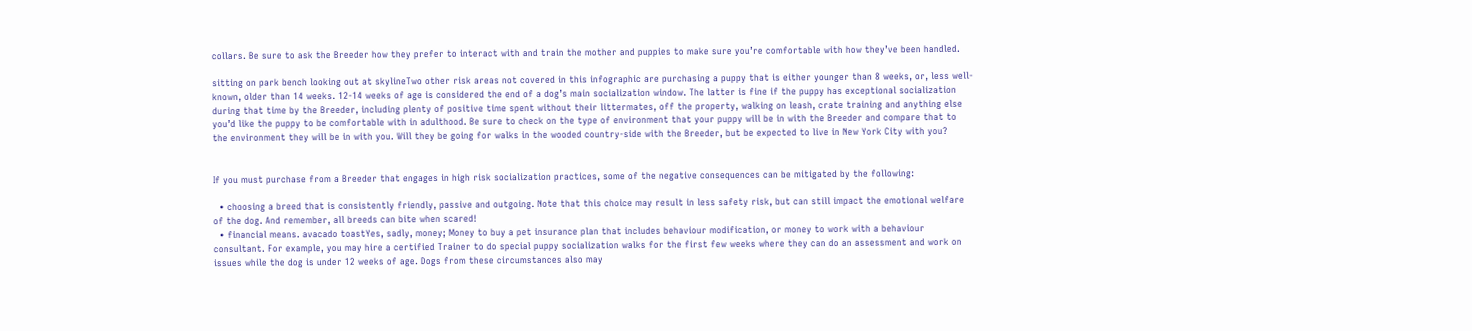collars. Be sure to ask the Breeder how they prefer to interact with and train the mother and puppies to make sure you’re comfortable with how they’ve been handled.

sitting on park bench looking out at skylineTwo other risk areas not covered in this infographic are purchasing a puppy that is either younger than 8 weeks, or, less well-known, older than 14 weeks. 12-14 weeks of age is considered the end of a dog’s main socialization window. The latter is fine if the puppy has exceptional socialization during that time by the Breeder, including plenty of positive time spent without their littermates, off the property, walking on leash, crate training and anything else you’d like the puppy to be comfortable with in adulthood. Be sure to check on the type of environment that your puppy will be in with the Breeder and compare that to the environment they will be in with you. Will they be going for walks in the wooded country-side with the Breeder, but be expected to live in New York City with you?


If you must purchase from a Breeder that engages in high risk socialization practices, some of the negative consequences can be mitigated by the following:

  • choosing a breed that is consistently friendly, passive and outgoing. Note that this choice may result in less safety risk, but can still impact the emotional welfare of the dog. And remember, all breeds can bite when scared!
  • financial means. avacado toastYes, sadly, money; Money to buy a pet insurance plan that includes behaviour modification, or money to work with a behaviour consultant. For example, you may hire a certified Trainer to do special puppy socialization walks for the first few weeks where they can do an assessment and work on issues while the dog is under 12 weeks of age. Dogs from these circumstances also may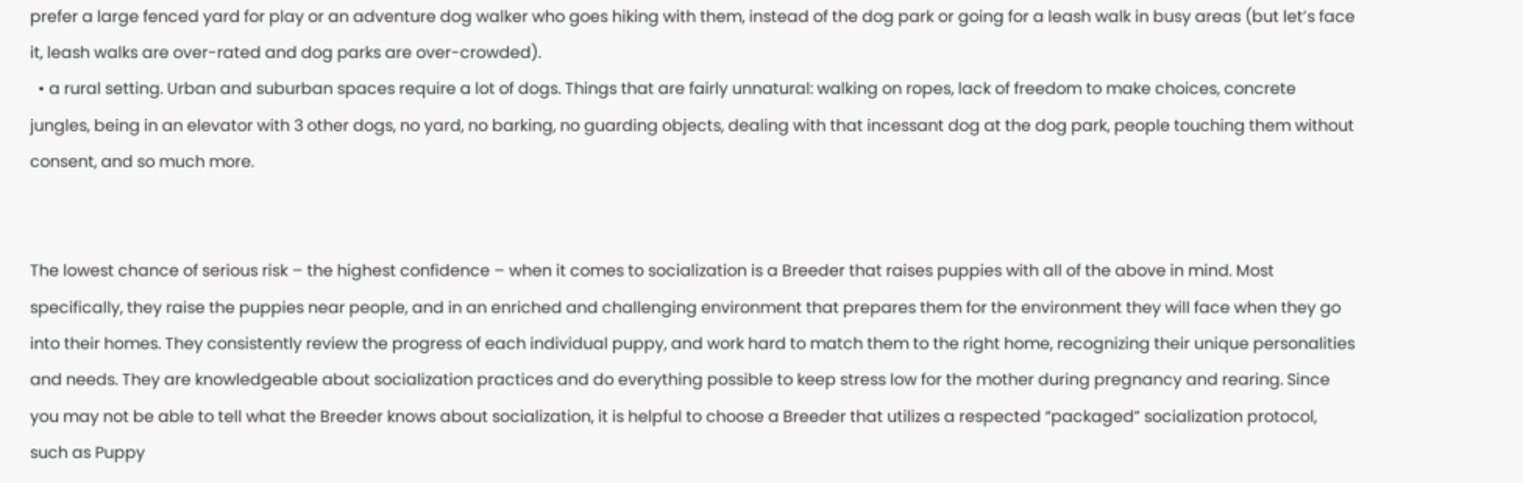prefer a large fenced yard for play or an adventure dog walker who goes hiking with them, instead of the dog park or going for a leash walk in busy areas (but let’s face it, leash walks are over-rated and dog parks are over-crowded).
  • a rural setting. Urban and suburban spaces require a lot of dogs. Things that are fairly unnatural: walking on ropes, lack of freedom to make choices, concrete jungles, being in an elevator with 3 other dogs, no yard, no barking, no guarding objects, dealing with that incessant dog at the dog park, people touching them without consent, and so much more.


The lowest chance of serious risk – the highest confidence – when it comes to socialization is a Breeder that raises puppies with all of the above in mind. Most specifically, they raise the puppies near people, and in an enriched and challenging environment that prepares them for the environment they will face when they go into their homes. They consistently review the progress of each individual puppy, and work hard to match them to the right home, recognizing their unique personalities and needs. They are knowledgeable about socialization practices and do everything possible to keep stress low for the mother during pregnancy and rearing. Since you may not be able to tell what the Breeder knows about socialization, it is helpful to choose a Breeder that utilizes a respected “packaged” socialization protocol, such as Puppy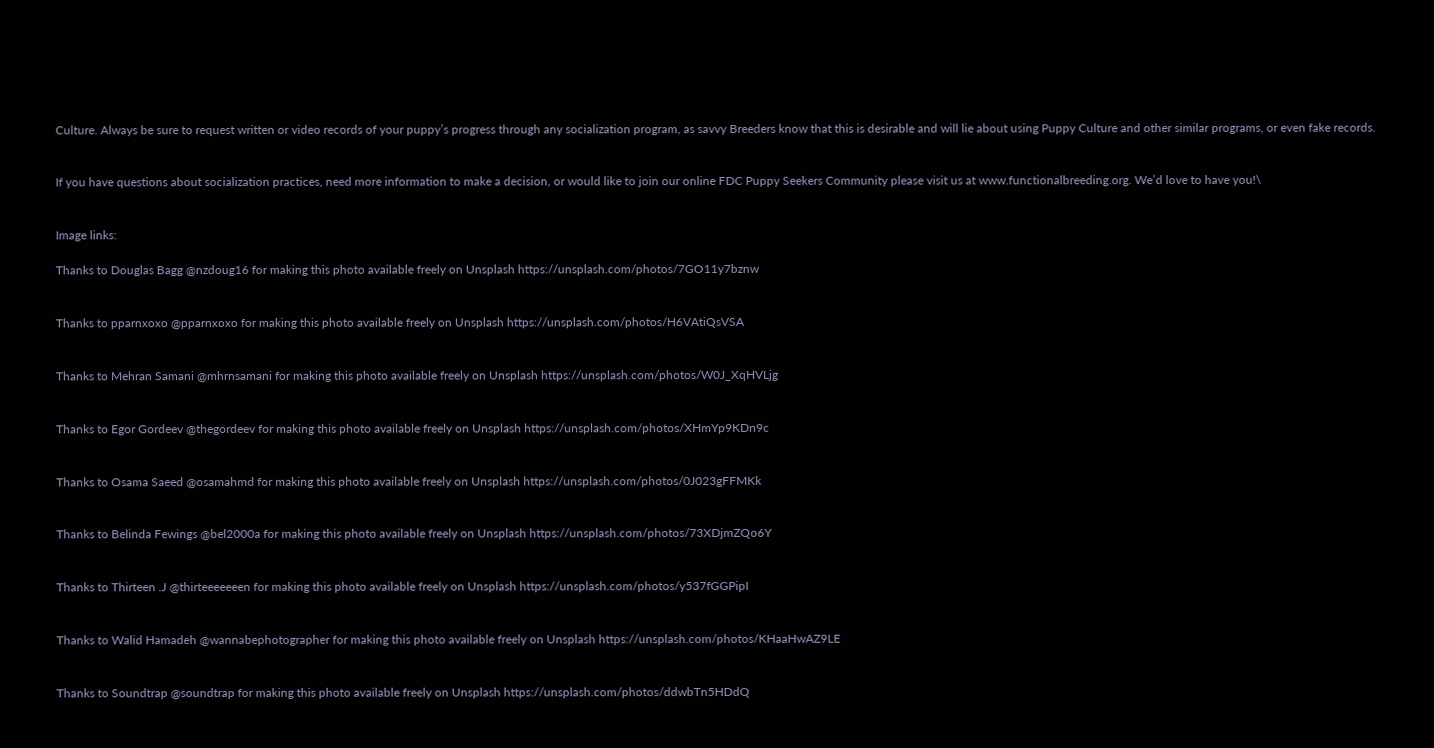Culture. Always be sure to request written or video records of your puppy’s progress through any socialization program, as savvy Breeders know that this is desirable and will lie about using Puppy Culture and other similar programs, or even fake records.


If you have questions about socialization practices, need more information to make a decision, or would like to join our online FDC Puppy Seekers Community please visit us at www.functionalbreeding.org. We’d love to have you!\


Image links:

Thanks to Douglas Bagg @nzdoug16 for making this photo available freely on Unsplash https://unsplash.com/photos/7GO11y7bznw


Thanks to pparnxoxo @pparnxoxo for making this photo available freely on Unsplash https://unsplash.com/photos/H6VAtiQsVSA


Thanks to Mehran Samani @mhrnsamani for making this photo available freely on Unsplash https://unsplash.com/photos/W0J_XqHVLjg


Thanks to Egor Gordeev @thegordeev for making this photo available freely on Unsplash https://unsplash.com/photos/XHmYp9KDn9c


Thanks to Osama Saeed @osamahmd for making this photo available freely on Unsplash https://unsplash.com/photos/0J023gFFMKk


Thanks to Belinda Fewings @bel2000a for making this photo available freely on Unsplash https://unsplash.com/photos/73XDjmZQo6Y


Thanks to Thirteen .J @thirteeeeeeen for making this photo available freely on Unsplash https://unsplash.com/photos/y537fGGPipI


Thanks to Walid Hamadeh @wannabephotographer for making this photo available freely on Unsplash https://unsplash.com/photos/KHaaHwAZ9LE


Thanks to Soundtrap @soundtrap for making this photo available freely on Unsplash https://unsplash.com/photos/ddwbTn5HDdQ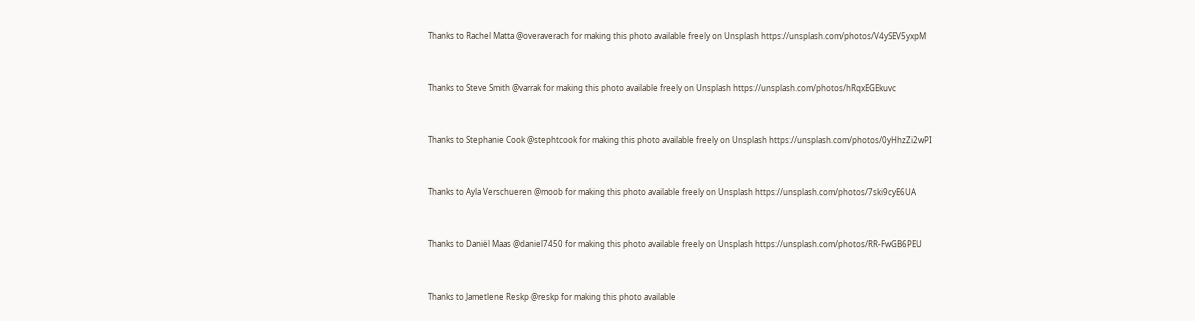Thanks to Rachel Matta @overaverach for making this photo available freely on Unsplash https://unsplash.com/photos/V4ySEV5yxpM


Thanks to Steve Smith @varrak for making this photo available freely on Unsplash https://unsplash.com/photos/hRqxEGEkuvc


Thanks to Stephanie Cook @stephtcook for making this photo available freely on Unsplash https://unsplash.com/photos/0yHhzZi2wPI


Thanks to Ayla Verschueren @moob for making this photo available freely on Unsplash https://unsplash.com/photos/7ski9cyE6UA


Thanks to Daniël Maas @daniel7450 for making this photo available freely on Unsplash https://unsplash.com/photos/RR-FwGB6PEU


Thanks to Jametlene Reskp @reskp for making this photo available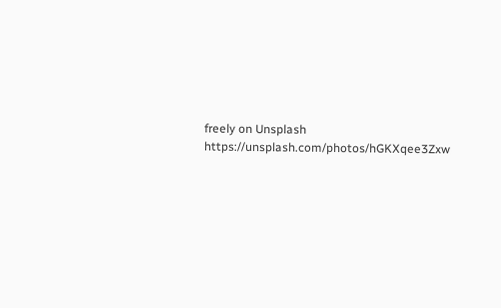freely on Unsplash https://unsplash.com/photos/hGKXqee3Zxw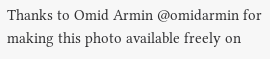Thanks to Omid Armin @omidarmin for making this photo available freely on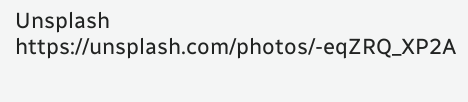Unsplash https://unsplash.com/photos/-eqZRQ_XP2A